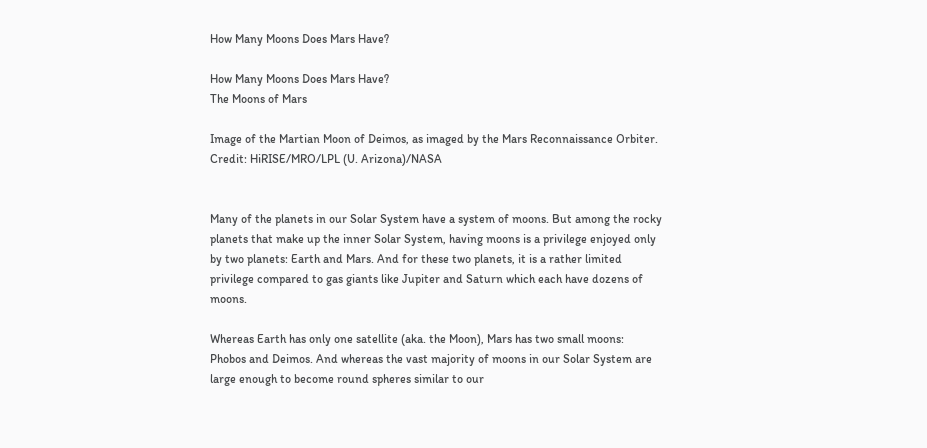How Many Moons Does Mars Have?

How Many Moons Does Mars Have?
The Moons of Mars

Image of the Martian Moon of Deimos, as imaged by the Mars Reconnaissance Orbiter. Credit: HiRISE/MRO/LPL (U. Arizona)/NASA


Many of the planets in our Solar System have a system of moons. But among the rocky planets that make up the inner Solar System, having moons is a privilege enjoyed only by two planets: Earth and Mars. And for these two planets, it is a rather limited privilege compared to gas giants like Jupiter and Saturn which each have dozens of moons.

Whereas Earth has only one satellite (aka. the Moon), Mars has two small moons: Phobos and Deimos. And whereas the vast majority of moons in our Solar System are large enough to become round spheres similar to our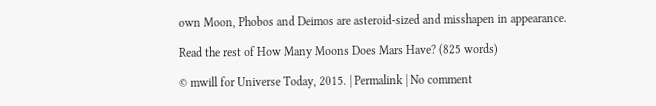own Moon, Phobos and Deimos are asteroid-sized and misshapen in appearance.

Read the rest of How Many Moons Does Mars Have? (825 words)

© mwill for Universe Today, 2015. | Permalink | No comment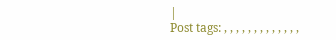|
Post tags: , , , , , , , , , , , , ,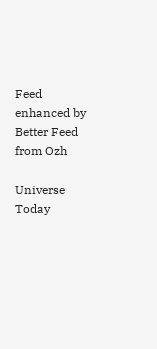Feed enhanced by Better Feed from Ozh

Universe Today